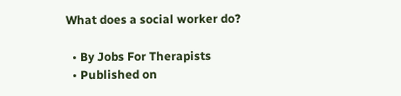What does a social worker do?

  • By Jobs For Therapists
  • Published on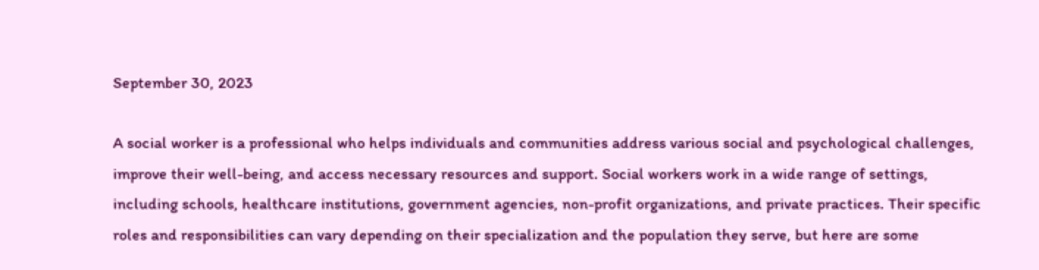September 30, 2023

A social worker is a professional who helps individuals and communities address various social and psychological challenges, improve their well-being, and access necessary resources and support. Social workers work in a wide range of settings, including schools, healthcare institutions, government agencies, non-profit organizations, and private practices. Their specific roles and responsibilities can vary depending on their specialization and the population they serve, but here are some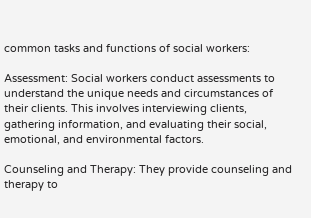common tasks and functions of social workers:

Assessment: Social workers conduct assessments to understand the unique needs and circumstances of their clients. This involves interviewing clients, gathering information, and evaluating their social, emotional, and environmental factors.

Counseling and Therapy: They provide counseling and therapy to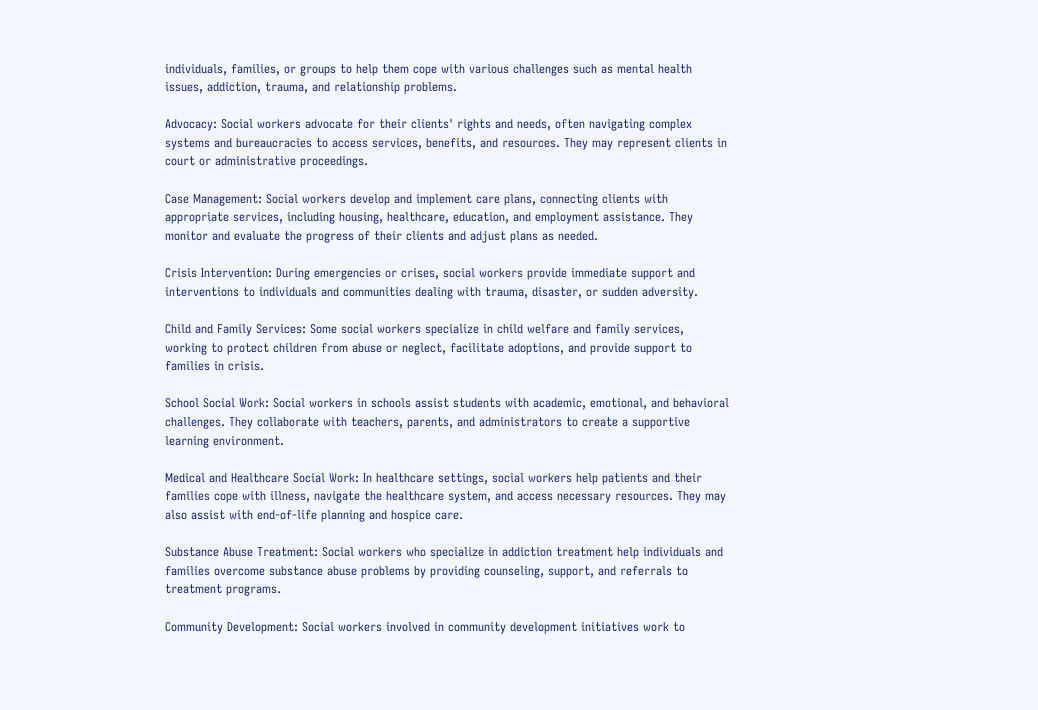individuals, families, or groups to help them cope with various challenges such as mental health issues, addiction, trauma, and relationship problems.

Advocacy: Social workers advocate for their clients' rights and needs, often navigating complex systems and bureaucracies to access services, benefits, and resources. They may represent clients in court or administrative proceedings.

Case Management: Social workers develop and implement care plans, connecting clients with appropriate services, including housing, healthcare, education, and employment assistance. They monitor and evaluate the progress of their clients and adjust plans as needed.

Crisis Intervention: During emergencies or crises, social workers provide immediate support and interventions to individuals and communities dealing with trauma, disaster, or sudden adversity.

Child and Family Services: Some social workers specialize in child welfare and family services, working to protect children from abuse or neglect, facilitate adoptions, and provide support to families in crisis.

School Social Work: Social workers in schools assist students with academic, emotional, and behavioral challenges. They collaborate with teachers, parents, and administrators to create a supportive learning environment.

Medical and Healthcare Social Work: In healthcare settings, social workers help patients and their families cope with illness, navigate the healthcare system, and access necessary resources. They may also assist with end-of-life planning and hospice care.

Substance Abuse Treatment: Social workers who specialize in addiction treatment help individuals and families overcome substance abuse problems by providing counseling, support, and referrals to treatment programs.

Community Development: Social workers involved in community development initiatives work to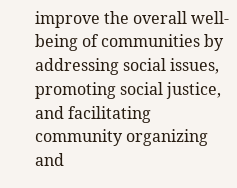improve the overall well-being of communities by addressing social issues, promoting social justice, and facilitating community organizing and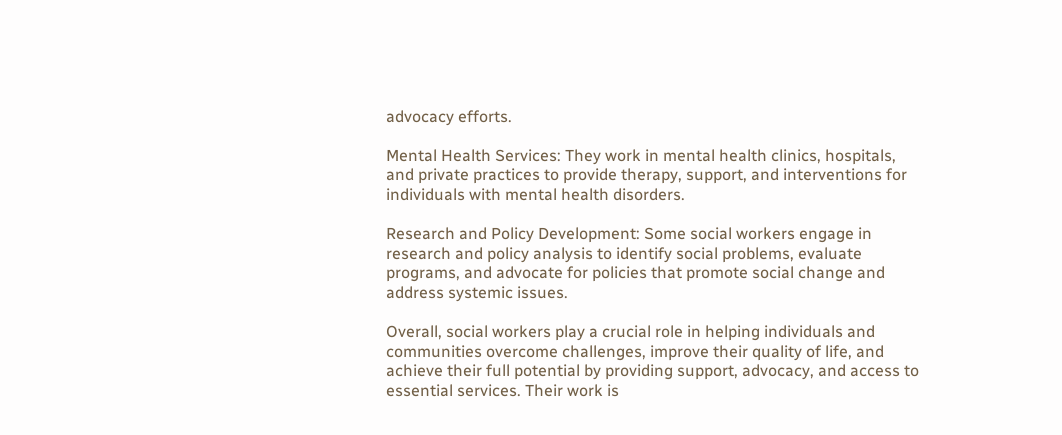advocacy efforts.

Mental Health Services: They work in mental health clinics, hospitals, and private practices to provide therapy, support, and interventions for individuals with mental health disorders.

Research and Policy Development: Some social workers engage in research and policy analysis to identify social problems, evaluate programs, and advocate for policies that promote social change and address systemic issues.

Overall, social workers play a crucial role in helping individuals and communities overcome challenges, improve their quality of life, and achieve their full potential by providing support, advocacy, and access to essential services. Their work is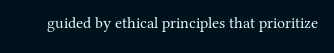guided by ethical principles that prioritize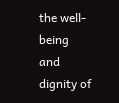the well-being and dignity of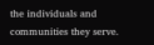the individuals and communities they serve.